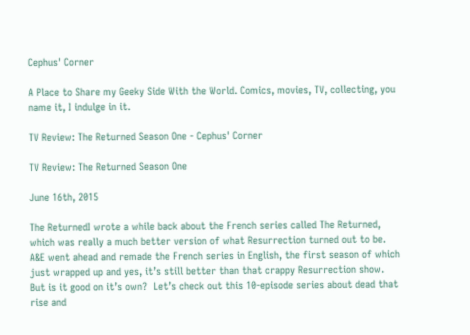Cephus' Corner

A Place to Share my Geeky Side With the World. Comics, movies, TV, collecting, you name it, I indulge in it.

TV Review: The Returned Season One - Cephus' Corner

TV Review: The Returned Season One

June 16th, 2015

The ReturnedI wrote a while back about the French series called The Returned, which was really a much better version of what Resurrection turned out to be.  A&E went ahead and remade the French series in English, the first season of which just wrapped up and yes, it’s still better than that crappy Resurrection show.  But is it good on it’s own?  Let’s check out this 10-episode series about dead that rise and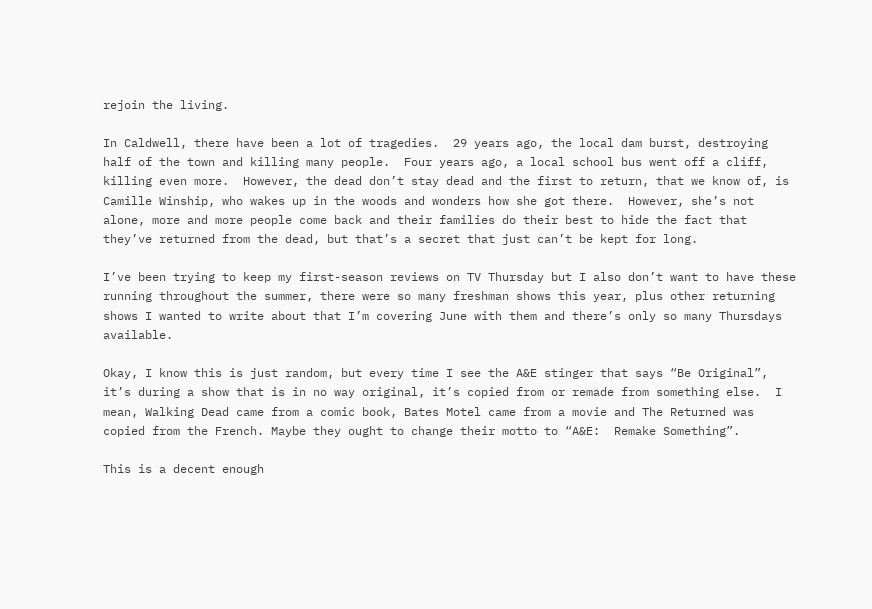rejoin the living.

In Caldwell, there have been a lot of tragedies.  29 years ago, the local dam burst, destroying half of the town and killing many people.  Four years ago, a local school bus went off a cliff, killing even more.  However, the dead don’t stay dead and the first to return, that we know of, is Camille Winship, who wakes up in the woods and wonders how she got there.  However, she’s not alone, more and more people come back and their families do their best to hide the fact that they’ve returned from the dead, but that’s a secret that just can’t be kept for long.

I’ve been trying to keep my first-season reviews on TV Thursday but I also don’t want to have these running throughout the summer, there were so many freshman shows this year, plus other returning shows I wanted to write about that I’m covering June with them and there’s only so many Thursdays available.

Okay, I know this is just random, but every time I see the A&E stinger that says “Be Original”, it’s during a show that is in no way original, it’s copied from or remade from something else.  I mean, Walking Dead came from a comic book, Bates Motel came from a movie and The Returned was copied from the French. Maybe they ought to change their motto to “A&E:  Remake Something”.

This is a decent enough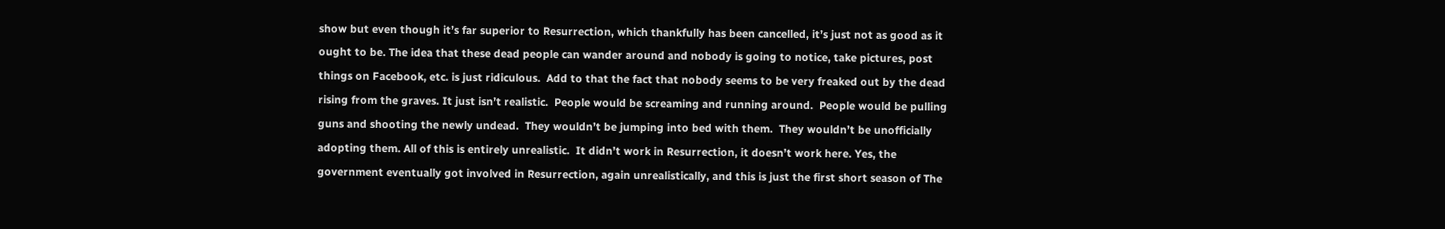show but even though it’s far superior to Resurrection, which thankfully has been cancelled, it’s just not as good as it ought to be. The idea that these dead people can wander around and nobody is going to notice, take pictures, post things on Facebook, etc. is just ridiculous.  Add to that the fact that nobody seems to be very freaked out by the dead rising from the graves. It just isn’t realistic.  People would be screaming and running around.  People would be pulling guns and shooting the newly undead.  They wouldn’t be jumping into bed with them.  They wouldn’t be unofficially adopting them. All of this is entirely unrealistic.  It didn’t work in Resurrection, it doesn’t work here. Yes, the government eventually got involved in Resurrection, again unrealistically, and this is just the first short season of The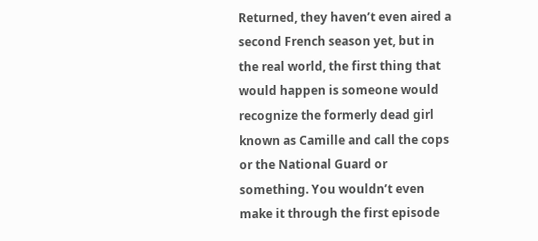Returned, they haven’t even aired a second French season yet, but in the real world, the first thing that would happen is someone would recognize the formerly dead girl known as Camille and call the cops or the National Guard or something. You wouldn’t even make it through the first episode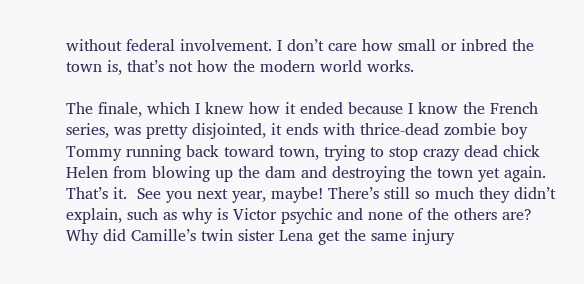without federal involvement. I don’t care how small or inbred the town is, that’s not how the modern world works.

The finale, which I knew how it ended because I know the French series, was pretty disjointed, it ends with thrice-dead zombie boy Tommy running back toward town, trying to stop crazy dead chick Helen from blowing up the dam and destroying the town yet again.  That’s it.  See you next year, maybe! There’s still so much they didn’t explain, such as why is Victor psychic and none of the others are?  Why did Camille’s twin sister Lena get the same injury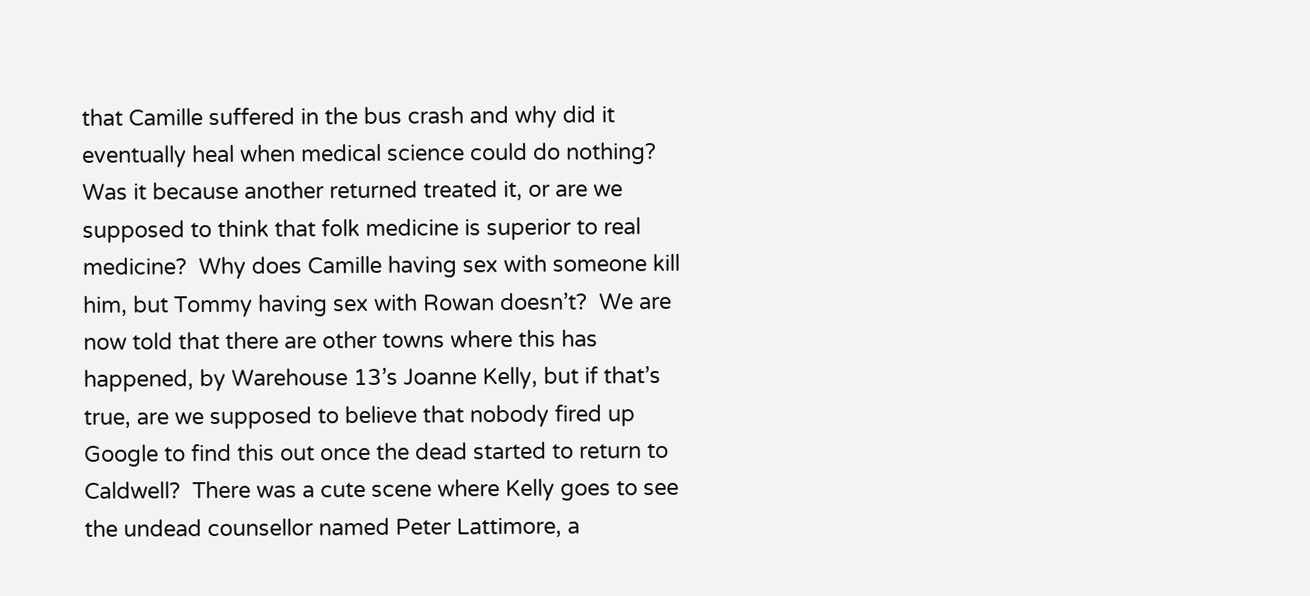that Camille suffered in the bus crash and why did it eventually heal when medical science could do nothing?  Was it because another returned treated it, or are we supposed to think that folk medicine is superior to real medicine?  Why does Camille having sex with someone kill him, but Tommy having sex with Rowan doesn’t?  We are now told that there are other towns where this has happened, by Warehouse 13’s Joanne Kelly, but if that’s true, are we supposed to believe that nobody fired up Google to find this out once the dead started to return to Caldwell?  There was a cute scene where Kelly goes to see the undead counsellor named Peter Lattimore, a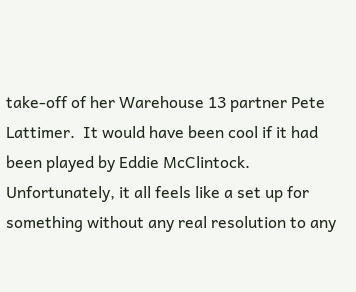take-off of her Warehouse 13 partner Pete Lattimer.  It would have been cool if it had been played by Eddie McClintock.  Unfortunately, it all feels like a set up for something without any real resolution to any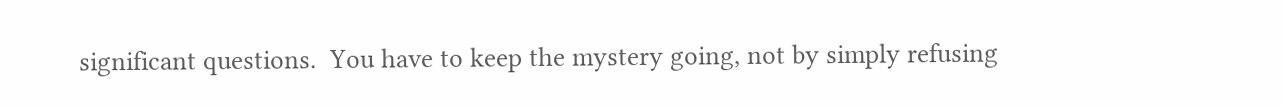significant questions.  You have to keep the mystery going, not by simply refusing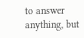to answer anything, but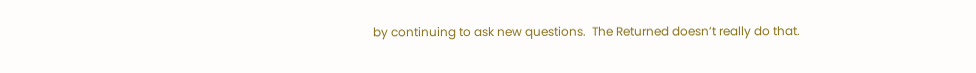by continuing to ask new questions.  The Returned doesn’t really do that.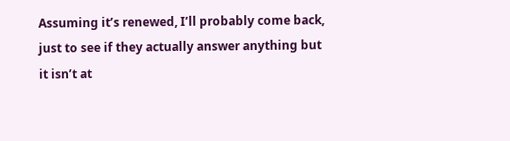Assuming it’s renewed, I’ll probably come back, just to see if they actually answer anything but it isn’t at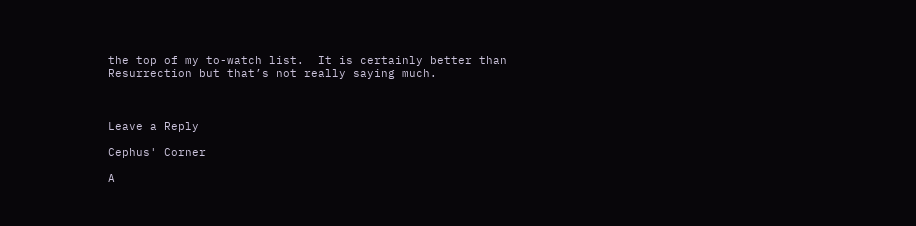the top of my to-watch list.  It is certainly better than Resurrection but that’s not really saying much.



Leave a Reply

Cephus' Corner

A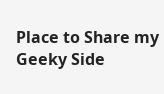Place to Share my Geeky Side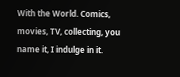With the World. Comics, movies, TV, collecting, you name it, I indulge in it.